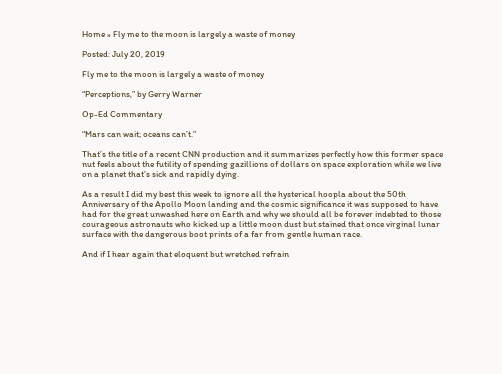Home » Fly me to the moon is largely a waste of money

Posted: July 20, 2019

Fly me to the moon is largely a waste of money

“Perceptions,” by Gerry Warner

Op-Ed Commentary

“Mars can wait; oceans can’t.”

That’s the title of a recent CNN production and it summarizes perfectly how this former space nut feels about the futility of spending gazillions of dollars on space exploration while we live on a planet that’s sick and rapidly dying.

As a result I did my best this week to ignore all the hysterical hoopla about the 50th Anniversary of the Apollo Moon landing and the cosmic significance it was supposed to have had for the great unwashed here on Earth and why we should all be forever indebted to those courageous astronauts who kicked up a little moon dust but stained that once virginal lunar surface with the dangerous boot prints of a far from gentle human race.

And if I hear again that eloquent but wretched refrain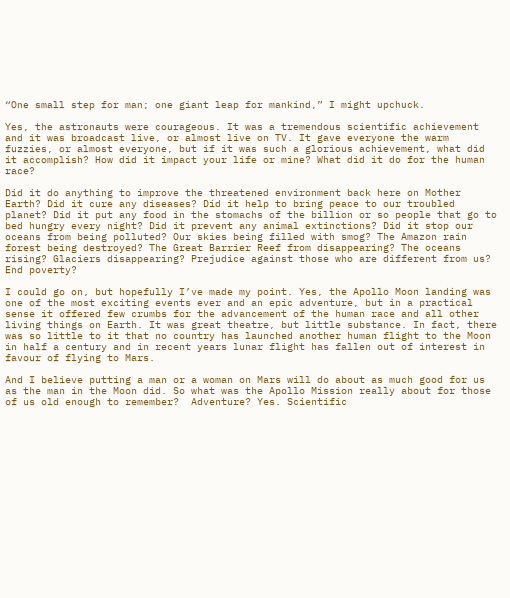“One small step for man; one giant leap for mankind,” I might upchuck.

Yes, the astronauts were courageous. It was a tremendous scientific achievement and it was broadcast live, or almost live on TV. It gave everyone the warm fuzzies, or almost everyone, but if it was such a glorious achievement, what did it accomplish? How did it impact your life or mine? What did it do for the human race?

Did it do anything to improve the threatened environment back here on Mother Earth? Did it cure any diseases? Did it help to bring peace to our troubled planet? Did it put any food in the stomachs of the billion or so people that go to bed hungry every night? Did it prevent any animal extinctions? Did it stop our oceans from being polluted? Our skies being filled with smog? The Amazon rain forest being destroyed? The Great Barrier Reef from disappearing? The oceans rising? Glaciers disappearing? Prejudice against those who are different from us? End poverty?

I could go on, but hopefully I’ve made my point. Yes, the Apollo Moon landing was one of the most exciting events ever and an epic adventure, but in a practical sense it offered few crumbs for the advancement of the human race and all other living things on Earth. It was great theatre, but little substance. In fact, there was so little to it that no country has launched another human flight to the Moon in half a century and in recent years lunar flight has fallen out of interest in favour of flying to Mars.

And I believe putting a man or a woman on Mars will do about as much good for us as the man in the Moon did. So what was the Apollo Mission really about for those of us old enough to remember?  Adventure? Yes. Scientific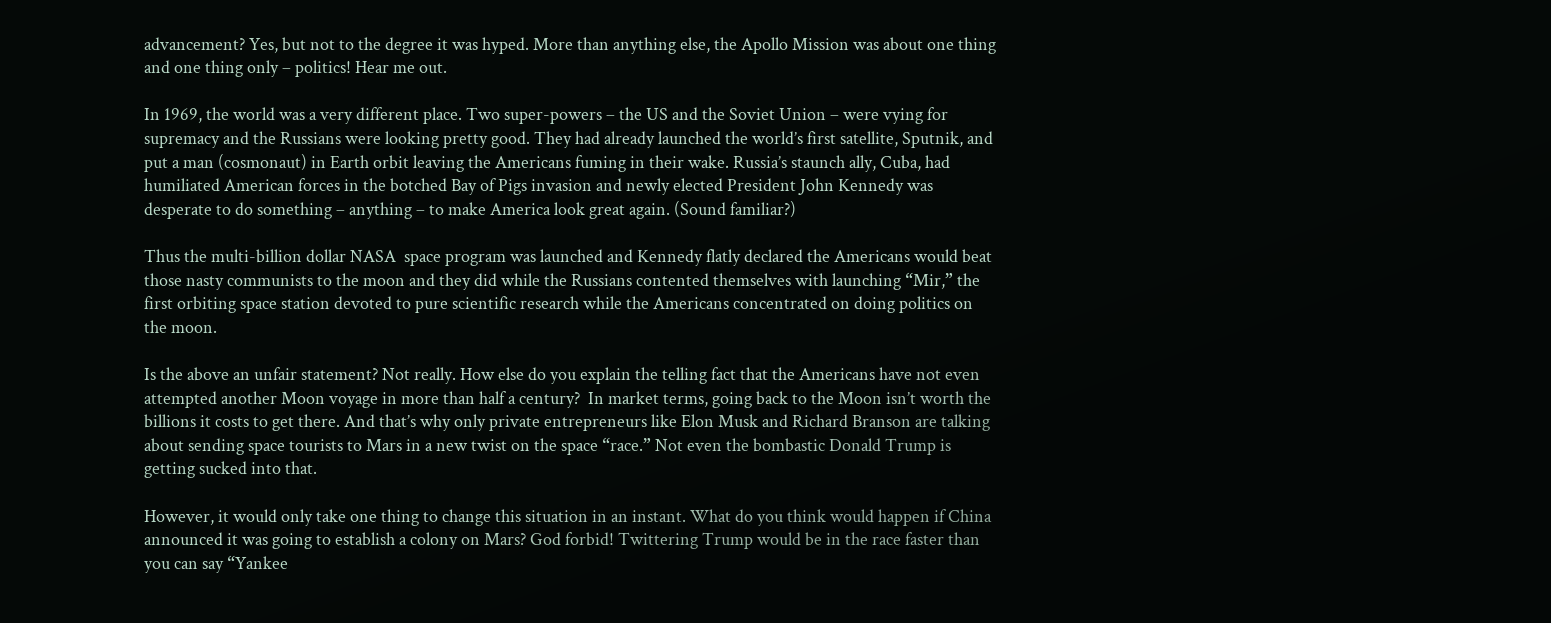advancement? Yes, but not to the degree it was hyped. More than anything else, the Apollo Mission was about one thing and one thing only – politics! Hear me out.

In 1969, the world was a very different place. Two super-powers – the US and the Soviet Union – were vying for supremacy and the Russians were looking pretty good. They had already launched the world’s first satellite, Sputnik, and put a man (cosmonaut) in Earth orbit leaving the Americans fuming in their wake. Russia’s staunch ally, Cuba, had humiliated American forces in the botched Bay of Pigs invasion and newly elected President John Kennedy was desperate to do something – anything – to make America look great again. (Sound familiar?)

Thus the multi-billion dollar NASA  space program was launched and Kennedy flatly declared the Americans would beat those nasty communists to the moon and they did while the Russians contented themselves with launching “Mir,” the first orbiting space station devoted to pure scientific research while the Americans concentrated on doing politics on the moon.

Is the above an unfair statement? Not really. How else do you explain the telling fact that the Americans have not even attempted another Moon voyage in more than half a century?  In market terms, going back to the Moon isn’t worth the billions it costs to get there. And that’s why only private entrepreneurs like Elon Musk and Richard Branson are talking about sending space tourists to Mars in a new twist on the space “race.” Not even the bombastic Donald Trump is getting sucked into that.

However, it would only take one thing to change this situation in an instant. What do you think would happen if China announced it was going to establish a colony on Mars? God forbid! Twittering Trump would be in the race faster than you can say “Yankee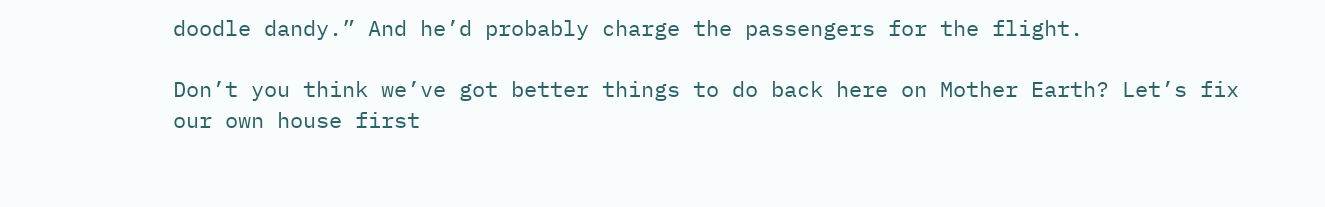doodle dandy.” And he’d probably charge the passengers for the flight.

Don’t you think we’ve got better things to do back here on Mother Earth? Let’s fix our own house first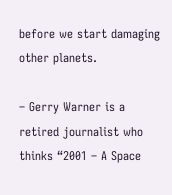before we start damaging other planets.

– Gerry Warner is a retired journalist who thinks “2001 – A Space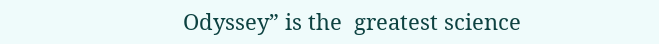Odyssey” is the  greatest science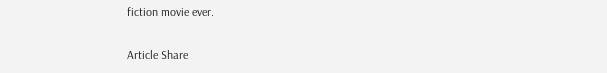fiction movie ever.

Article Share